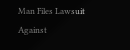Man Files Lawsuit Against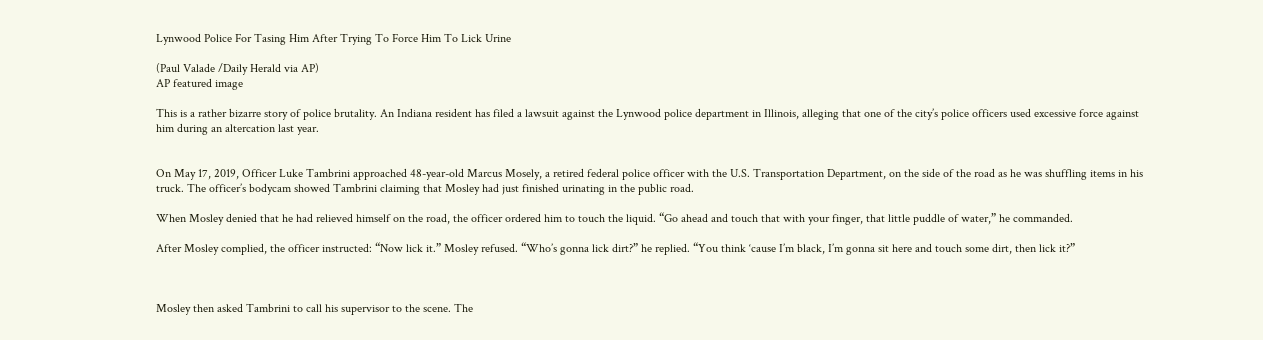Lynwood Police For Tasing Him After Trying To Force Him To Lick Urine

(Paul Valade /Daily Herald via AP)
AP featured image

This is a rather bizarre story of police brutality. An Indiana resident has filed a lawsuit against the Lynwood police department in Illinois, alleging that one of the city’s police officers used excessive force against him during an altercation last year.


On May 17, 2019, Officer Luke Tambrini approached 48-year-old Marcus Mosely, a retired federal police officer with the U.S. Transportation Department, on the side of the road as he was shuffling items in his truck. The officer’s bodycam showed Tambrini claiming that Mosley had just finished urinating in the public road.

When Mosley denied that he had relieved himself on the road, the officer ordered him to touch the liquid. “Go ahead and touch that with your finger, that little puddle of water,” he commanded.

After Mosley complied, the officer instructed: “Now lick it.” Mosley refused. “Who’s gonna lick dirt?” he replied. “You think ‘cause I’m black, I’m gonna sit here and touch some dirt, then lick it?”



Mosley then asked Tambrini to call his supervisor to the scene. The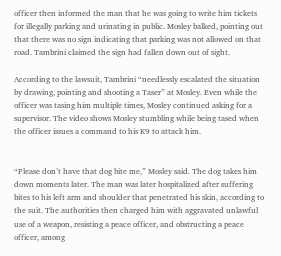officer then informed the man that he was going to write him tickets for illegally parking and urinating in public. Mosley balked, pointing out that there was no sign indicating that parking was not allowed on that road. Tambrini claimed the sign had fallen down out of sight.

According to the lawsuit, Tambrini “needlessly escalated the situation by drawing, pointing and shooting a Taser” at Mosley. Even while the officer was tasing him multiple times, Mosley continued asking for a supervisor. The video shows Mosley stumbling while being tased when the officer issues a command to his K9 to attack him.


“Please don’t have that dog bite me,” Mosley said. The dog takes him down moments later. The man was later hospitalized after suffering bites to his left arm and shoulder that penetrated his skin, according to the suit. The authorities then charged him with aggravated unlawful use of a weapon, resisting a peace officer, and obstructing a peace officer, among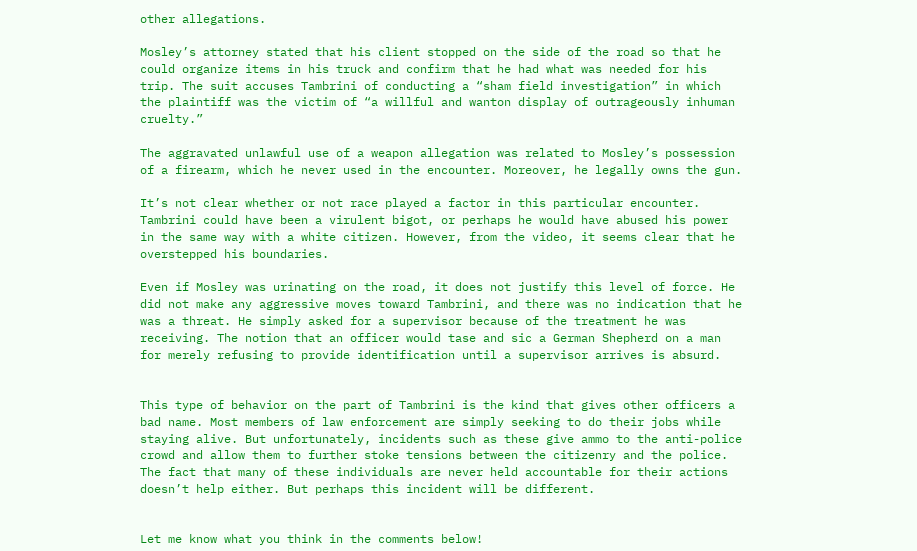other allegations.

Mosley’s attorney stated that his client stopped on the side of the road so that he could organize items in his truck and confirm that he had what was needed for his trip. The suit accuses Tambrini of conducting a “sham field investigation” in which the plaintiff was the victim of “a willful and wanton display of outrageously inhuman cruelty.”

The aggravated unlawful use of a weapon allegation was related to Mosley’s possession of a firearm, which he never used in the encounter. Moreover, he legally owns the gun.

It’s not clear whether or not race played a factor in this particular encounter. Tambrini could have been a virulent bigot, or perhaps he would have abused his power in the same way with a white citizen. However, from the video, it seems clear that he overstepped his boundaries.

Even if Mosley was urinating on the road, it does not justify this level of force. He did not make any aggressive moves toward Tambrini, and there was no indication that he was a threat. He simply asked for a supervisor because of the treatment he was receiving. The notion that an officer would tase and sic a German Shepherd on a man for merely refusing to provide identification until a supervisor arrives is absurd.


This type of behavior on the part of Tambrini is the kind that gives other officers a bad name. Most members of law enforcement are simply seeking to do their jobs while staying alive. But unfortunately, incidents such as these give ammo to the anti-police crowd and allow them to further stoke tensions between the citizenry and the police. The fact that many of these individuals are never held accountable for their actions doesn’t help either. But perhaps this incident will be different.


Let me know what you think in the comments below!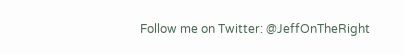Follow me on Twitter: @JeffOnTheRight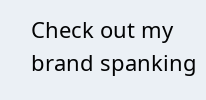Check out my brand spanking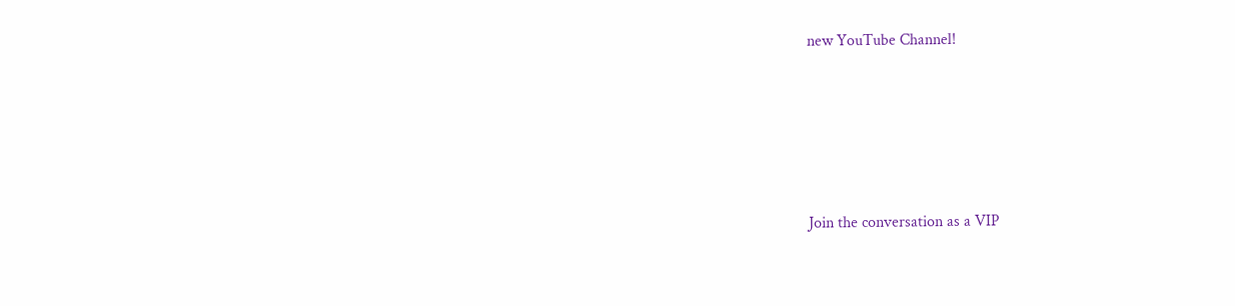new YouTube Channel!






Join the conversation as a VIP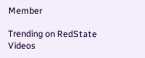Member

Trending on RedState Videos